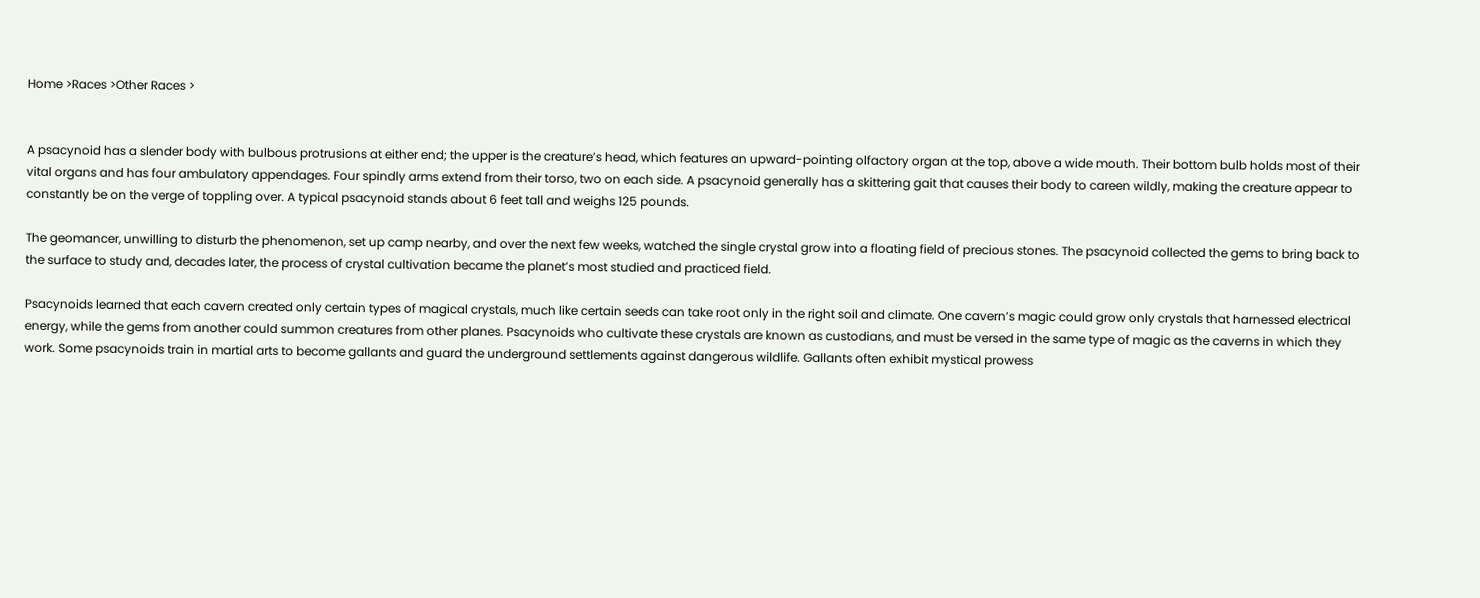Home >Races >Other Races >


A psacynoid has a slender body with bulbous protrusions at either end; the upper is the creature’s head, which features an upward-pointing olfactory organ at the top, above a wide mouth. Their bottom bulb holds most of their vital organs and has four ambulatory appendages. Four spindly arms extend from their torso, two on each side. A psacynoid generally has a skittering gait that causes their body to careen wildly, making the creature appear to constantly be on the verge of toppling over. A typical psacynoid stands about 6 feet tall and weighs 125 pounds.

The geomancer, unwilling to disturb the phenomenon, set up camp nearby, and over the next few weeks, watched the single crystal grow into a floating field of precious stones. The psacynoid collected the gems to bring back to the surface to study and, decades later, the process of crystal cultivation became the planet’s most studied and practiced field.

Psacynoids learned that each cavern created only certain types of magical crystals, much like certain seeds can take root only in the right soil and climate. One cavern’s magic could grow only crystals that harnessed electrical energy, while the gems from another could summon creatures from other planes. Psacynoids who cultivate these crystals are known as custodians, and must be versed in the same type of magic as the caverns in which they work. Some psacynoids train in martial arts to become gallants and guard the underground settlements against dangerous wildlife. Gallants often exhibit mystical prowess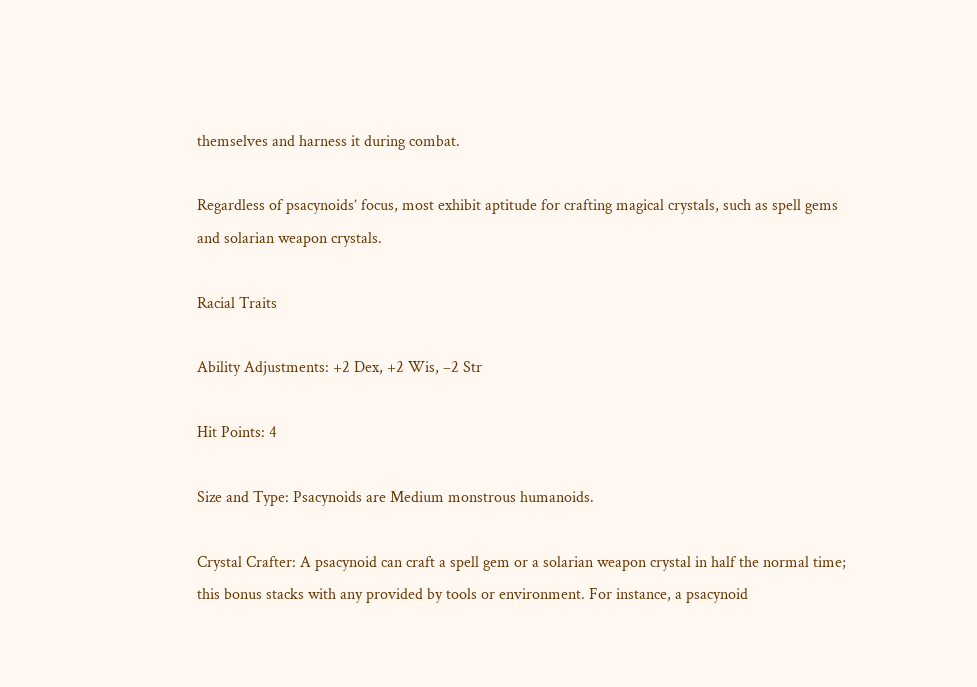themselves and harness it during combat.

Regardless of psacynoids’ focus, most exhibit aptitude for crafting magical crystals, such as spell gems and solarian weapon crystals.

Racial Traits

Ability Adjustments: +2 Dex, +2 Wis, –2 Str

Hit Points: 4

Size and Type: Psacynoids are Medium monstrous humanoids.

Crystal Crafter: A psacynoid can craft a spell gem or a solarian weapon crystal in half the normal time; this bonus stacks with any provided by tools or environment. For instance, a psacynoid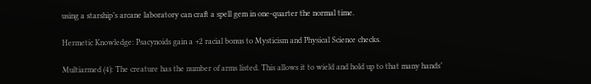using a starship’s arcane laboratory can craft a spell gem in one-quarter the normal time.

Hermetic Knowledge: Psacynoids gain a +2 racial bonus to Mysticism and Physical Science checks.

Multiarmed (4): The creature has the number of arms listed. This allows it to wield and hold up to that many hands’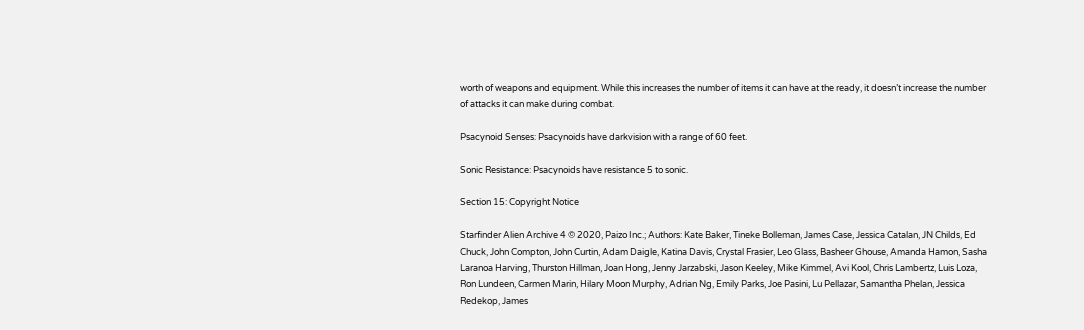worth of weapons and equipment. While this increases the number of items it can have at the ready, it doesn’t increase the number of attacks it can make during combat.

Psacynoid Senses: Psacynoids have darkvision with a range of 60 feet.

Sonic Resistance: Psacynoids have resistance 5 to sonic.

Section 15: Copyright Notice

Starfinder Alien Archive 4 © 2020, Paizo Inc.; Authors: Kate Baker, Tineke Bolleman, James Case, Jessica Catalan, JN Childs, Ed Chuck, John Compton, John Curtin, Adam Daigle, Katina Davis, Crystal Frasier, Leo Glass, Basheer Ghouse, Amanda Hamon, Sasha Laranoa Harving, Thurston Hillman, Joan Hong, Jenny Jarzabski, Jason Keeley, Mike Kimmel, Avi Kool, Chris Lambertz, Luis Loza, Ron Lundeen, Carmen Marin, Hilary Moon Murphy, Adrian Ng, Emily Parks, Joe Pasini, Lu Pellazar, Samantha Phelan, Jessica Redekop, James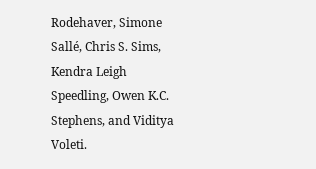Rodehaver, Simone Sallé, Chris S. Sims, Kendra Leigh Speedling, Owen K.C. Stephens, and Viditya Voleti.